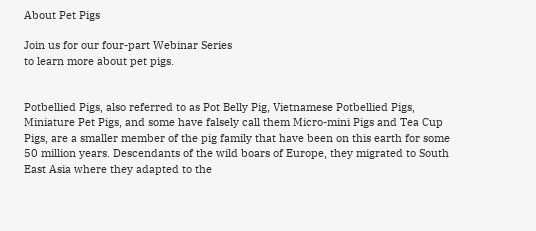About Pet Pigs

Join us for our four-part Webinar Series
to learn more about pet pigs.


Potbellied Pigs, also referred to as Pot Belly Pig, Vietnamese Potbellied Pigs, Miniature Pet Pigs, and some have falsely call them Micro-mini Pigs and Tea Cup Pigs, are a smaller member of the pig family that have been on this earth for some 50 million years. Descendants of the wild boars of Europe, they migrated to South East Asia where they adapted to the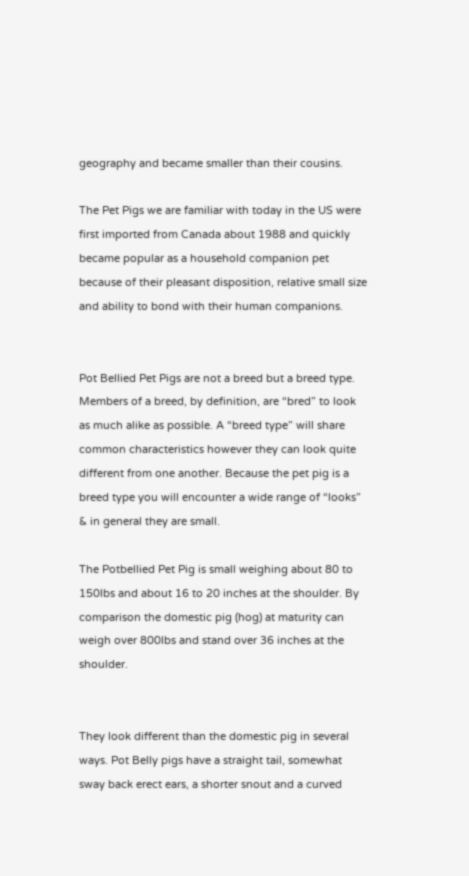geography and became smaller than their cousins.

The Pet Pigs we are familiar with today in the US were first imported from Canada about 1988 and quickly became popular as a household companion pet because of their pleasant disposition, relative small size and ability to bond with their human companions.


Pot Bellied Pet Pigs are not a breed but a breed type. Members of a breed, by definition, are “bred” to look as much alike as possible. A “breed type” will share common characteristics however they can look quite different from one another. Because the pet pig is a breed type you will encounter a wide range of “looks” & in general they are small.

The Potbellied Pet Pig is small weighing about 80 to 150lbs and about 16 to 20 inches at the shoulder. By comparison the domestic pig (hog) at maturity can weigh over 800lbs and stand over 36 inches at the shoulder.


They look different than the domestic pig in several ways. Pot Belly pigs have a straight tail, somewhat sway back erect ears, a shorter snout and a curved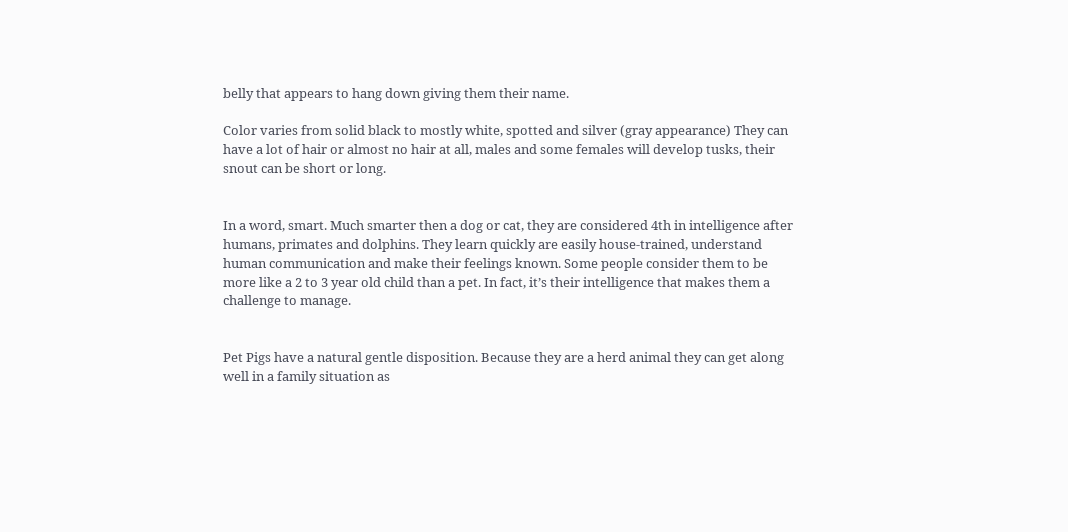belly that appears to hang down giving them their name.

Color varies from solid black to mostly white, spotted and silver (gray appearance) They can have a lot of hair or almost no hair at all, males and some females will develop tusks, their snout can be short or long.


In a word, smart. Much smarter then a dog or cat, they are considered 4th in intelligence after humans, primates and dolphins. They learn quickly are easily house-trained, understand human communication and make their feelings known. Some people consider them to be more like a 2 to 3 year old child than a pet. In fact, it’s their intelligence that makes them a challenge to manage.


Pet Pigs have a natural gentle disposition. Because they are a herd animal they can get along well in a family situation as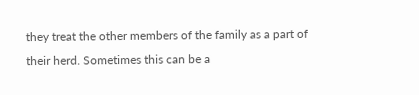they treat the other members of the family as a part of their herd. Sometimes this can be a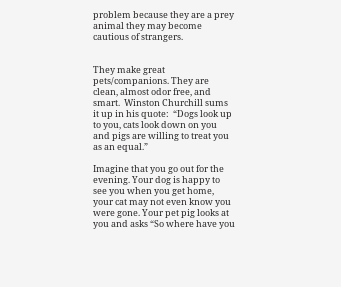problem because they are a prey animal they may become cautious of strangers.


They make great pets/companions. They are clean, almost odor free, and smart.  Winston Churchill sums it up in his quote:  “Dogs look up to you, cats look down on you and pigs are willing to treat you as an equal.”

Imagine that you go out for the evening. Your dog is happy to see you when you get home, your cat may not even know you were gone. Your pet pig looks at you and asks “So where have you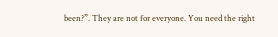been?”. They are not for everyone. You need the right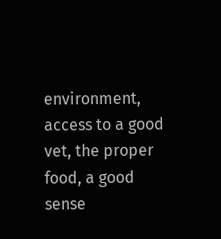environment, access to a good vet, the proper food, a good sense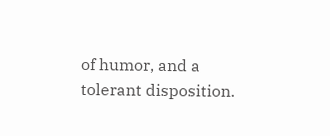of humor, and a tolerant disposition.